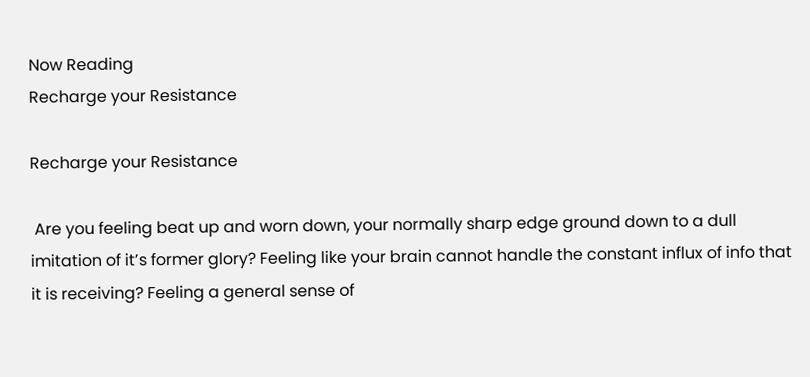Now Reading
Recharge your Resistance

Recharge your Resistance

 Are you feeling beat up and worn down, your normally sharp edge ground down to a dull imitation of it’s former glory? Feeling like your brain cannot handle the constant influx of info that it is receiving? Feeling a general sense of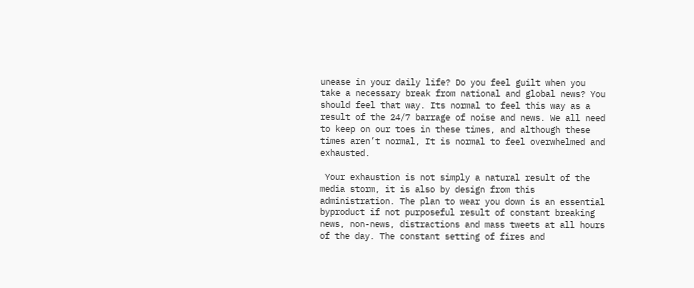unease in your daily life? Do you feel guilt when you take a necessary break from national and global news? You should feel that way. Its normal to feel this way as a result of the 24/7 barrage of noise and news. We all need to keep on our toes in these times, and although these times aren’t normal, It is normal to feel overwhelmed and exhausted.

 Your exhaustion is not simply a natural result of the media storm, it is also by design from this administration. The plan to wear you down is an essential byproduct if not purposeful result of constant breaking news, non-news, distractions and mass tweets at all hours of the day. The constant setting of fires and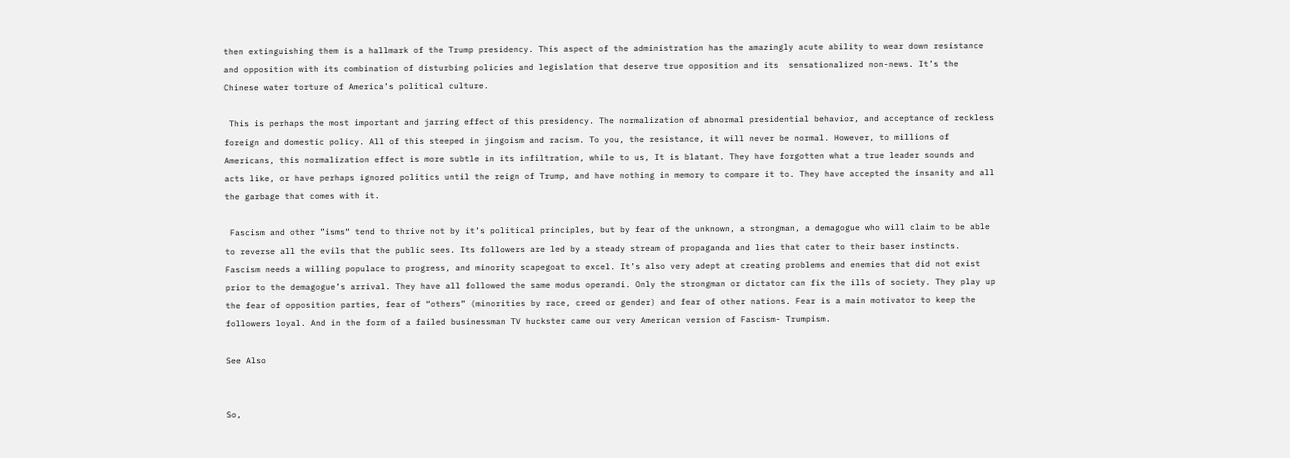then extinguishing them is a hallmark of the Trump presidency. This aspect of the administration has the amazingly acute ability to wear down resistance and opposition with its combination of disturbing policies and legislation that deserve true opposition and its  sensationalized non-news. It’s the Chinese water torture of America’s political culture.

 This is perhaps the most important and jarring effect of this presidency. The normalization of abnormal presidential behavior, and acceptance of reckless foreign and domestic policy. All of this steeped in jingoism and racism. To you, the resistance, it will never be normal. However, to millions of Americans, this normalization effect is more subtle in its infiltration, while to us, It is blatant. They have forgotten what a true leader sounds and acts like, or have perhaps ignored politics until the reign of Trump, and have nothing in memory to compare it to. They have accepted the insanity and all the garbage that comes with it.

 Fascism and other ”isms“ tend to thrive not by it’s political principles, but by fear of the unknown, a strongman, a demagogue who will claim to be able to reverse all the evils that the public sees. Its followers are led by a steady stream of propaganda and lies that cater to their baser instincts. Fascism needs a willing populace to progress, and minority scapegoat to excel. It’s also very adept at creating problems and enemies that did not exist prior to the demagogue’s arrival. They have all followed the same modus operandi. Only the strongman or dictator can fix the ills of society. They play up the fear of opposition parties, fear of “others” (minorities by race, creed or gender) and fear of other nations. Fear is a main motivator to keep the followers loyal. And in the form of a failed businessman TV huckster came our very American version of Fascism- Trumpism.

See Also


So,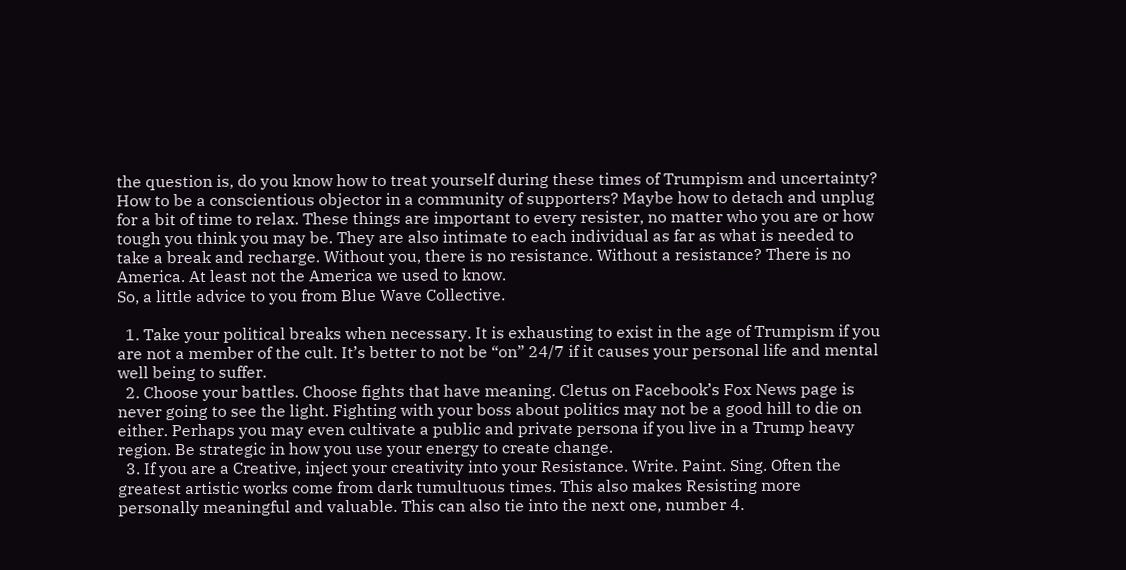the question is, do you know how to treat yourself during these times of Trumpism and uncertainty? How to be a conscientious objector in a community of supporters? Maybe how to detach and unplug for a bit of time to relax. These things are important to every resister, no matter who you are or how tough you think you may be. They are also intimate to each individual as far as what is needed to take a break and recharge. Without you, there is no resistance. Without a resistance? There is no America. At least not the America we used to know.
So, a little advice to you from Blue Wave Collective.

  1. Take your political breaks when necessary. It is exhausting to exist in the age of Trumpism if you are not a member of the cult. It’s better to not be “on” 24/7 if it causes your personal life and mental well being to suffer.
  2. Choose your battles. Choose fights that have meaning. Cletus on Facebook’s Fox News page is never going to see the light. Fighting with your boss about politics may not be a good hill to die on either. Perhaps you may even cultivate a public and private persona if you live in a Trump heavy region. Be strategic in how you use your energy to create change.
  3. If you are a Creative, inject your creativity into your Resistance. Write. Paint. Sing. Often the greatest artistic works come from dark tumultuous times. This also makes Resisting more personally meaningful and valuable. This can also tie into the next one, number 4.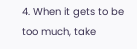4. When it gets to be too much, take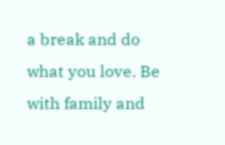a break and do what you love. Be with family and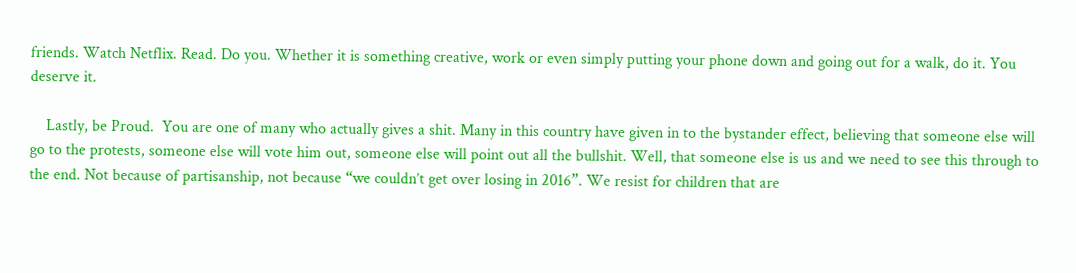friends. Watch Netflix. Read. Do you. Whether it is something creative, work or even simply putting your phone down and going out for a walk, do it. You deserve it.

    Lastly, be Proud.  You are one of many who actually gives a shit. Many in this country have given in to the bystander effect, believing that someone else will go to the protests, someone else will vote him out, someone else will point out all the bullshit. Well, that someone else is us and we need to see this through to the end. Not because of partisanship, not because “we couldn’t get over losing in 2016”. We resist for children that are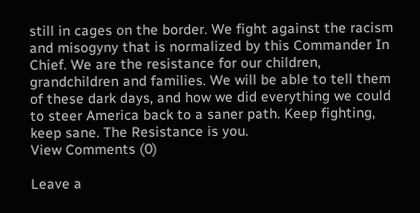still in cages on the border. We fight against the racism and misogyny that is normalized by this Commander In Chief. We are the resistance for our children, grandchildren and families. We will be able to tell them of these dark days, and how we did everything we could to steer America back to a saner path. Keep fighting, keep sane. The Resistance is you.
View Comments (0)

Leave a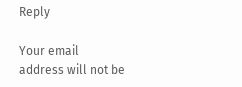Reply

Your email address will not be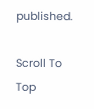published.

Scroll To Top